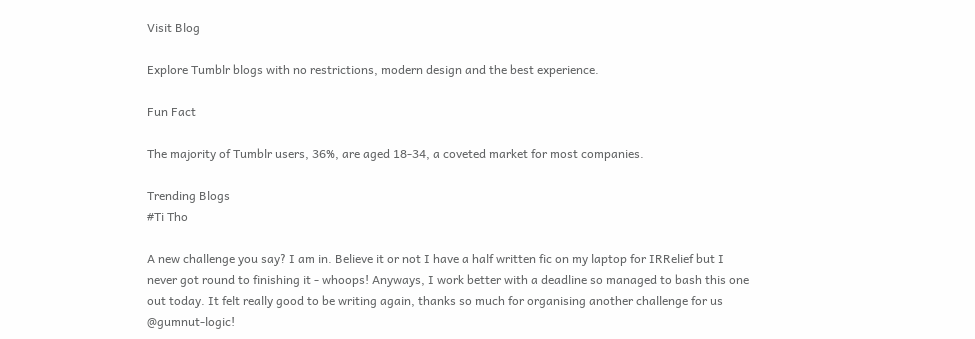Visit Blog

Explore Tumblr blogs with no restrictions, modern design and the best experience.

Fun Fact

The majority of Tumblr users, 36%, are aged 18-34, a coveted market for most companies.

Trending Blogs
#Ti Tho

A new challenge you say? I am in. Believe it or not I have a half written fic on my laptop for IRRelief but I never got round to finishing it - whoops! Anyways, I work better with a deadline so managed to bash this one out today. It felt really good to be writing again, thanks so much for organising another challenge for us @gumnut-logic!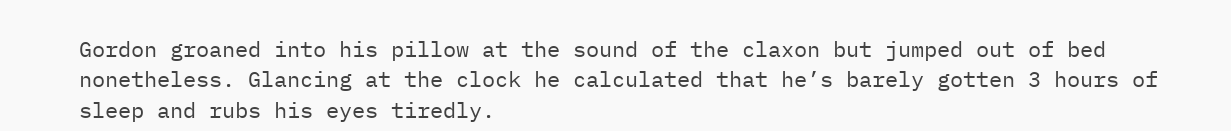Gordon groaned into his pillow at the sound of the claxon but jumped out of bed nonetheless. Glancing at the clock he calculated that he’s barely gotten 3 hours of sleep and rubs his eyes tiredly.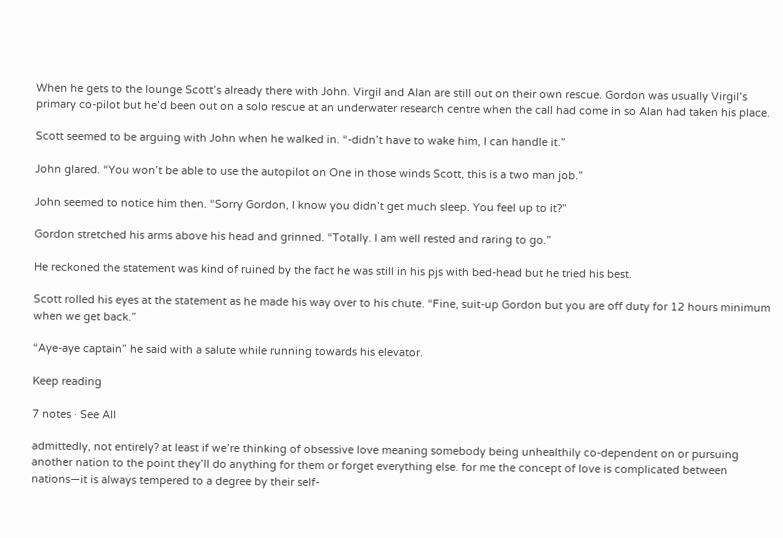When he gets to the lounge Scott’s already there with John. Virgil and Alan are still out on their own rescue. Gordon was usually Virgil’s primary co-pilot but he’d been out on a solo rescue at an underwater research centre when the call had come in so Alan had taken his place.

Scott seemed to be arguing with John when he walked in. “-didn’t have to wake him, I can handle it.”

John glared. “You won’t be able to use the autopilot on One in those winds Scott, this is a two man job.”

John seemed to notice him then. “Sorry Gordon, I know you didn’t get much sleep. You feel up to it?”

Gordon stretched his arms above his head and grinned. “Totally. I am well rested and raring to go.”

He reckoned the statement was kind of ruined by the fact he was still in his pjs with bed-head but he tried his best.

Scott rolled his eyes at the statement as he made his way over to his chute. “Fine, suit-up Gordon but you are off duty for 12 hours minimum when we get back.”

“Aye-aye captain” he said with a salute while running towards his elevator.

Keep reading

7 notes · See All

admittedly, not entirely? at least if we’re thinking of obsessive love meaning somebody being unhealthily co-dependent on or pursuing another nation to the point they’ll do anything for them or forget everything else. for me the concept of love is complicated between nations—it is always tempered to a degree by their self-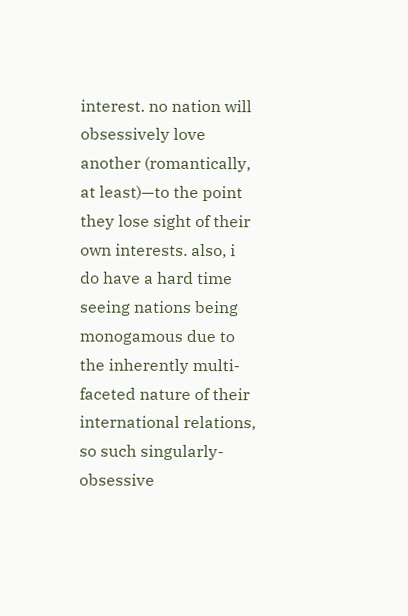interest. no nation will obsessively love another (romantically, at least)—to the point they lose sight of their own interests. also, i do have a hard time seeing nations being monogamous due to the inherently multi-faceted nature of their international relations, so such singularly-obsessive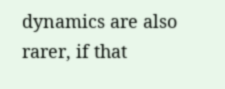dynamics are also rarer, if that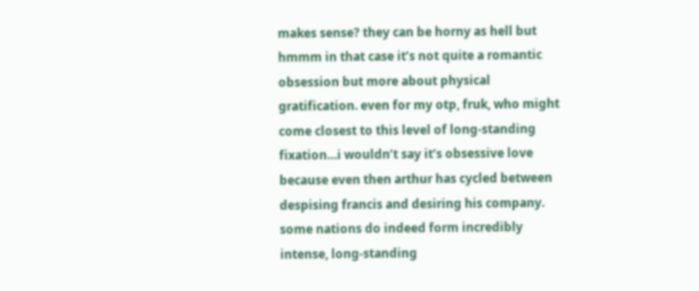makes sense? they can be horny as hell but hmmm in that case it’s not quite a romantic obsession but more about physical gratification. even for my otp, fruk, who might come closest to this level of long-standing fixation…i wouldn’t say it’s obsessive love because even then arthur has cycled between despising francis and desiring his company. some nations do indeed form incredibly intense, long-standing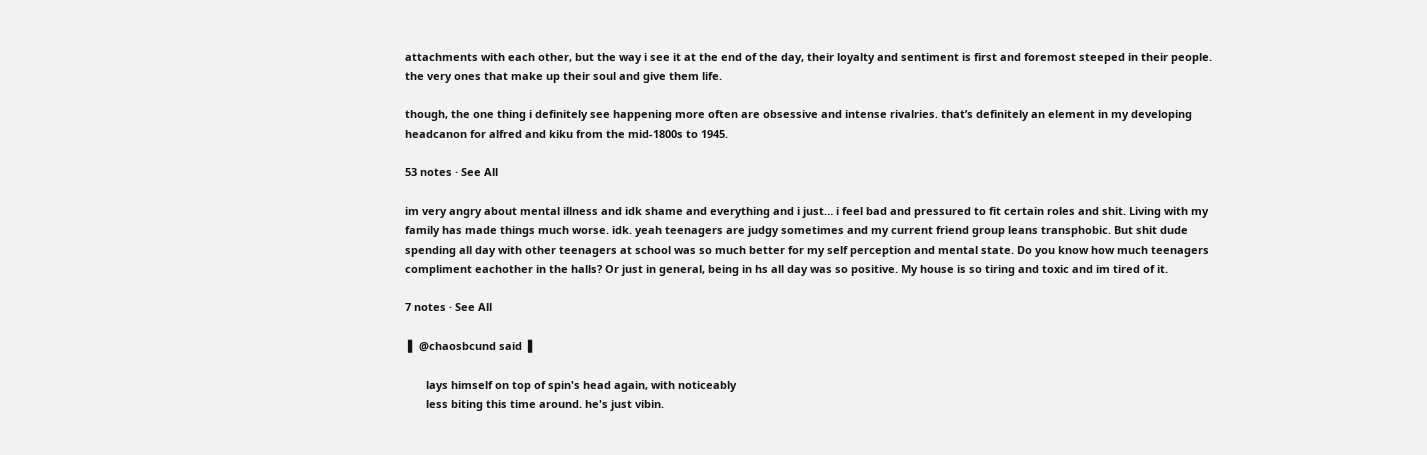attachments with each other, but the way i see it at the end of the day, their loyalty and sentiment is first and foremost steeped in their people. the very ones that make up their soul and give them life.

though, the one thing i definitely see happening more often are obsessive and intense rivalries. that’s definitely an element in my developing headcanon for alfred and kiku from the mid-1800s to 1945.

53 notes · See All

im very angry about mental illness and idk shame and everything and i just… i feel bad and pressured to fit certain roles and shit. Living with my family has made things much worse. idk. yeah teenagers are judgy sometimes and my current friend group leans transphobic. But shit dude spending all day with other teenagers at school was so much better for my self perception and mental state. Do you know how much teenagers compliment eachother in the halls? Or just in general, being in hs all day was so positive. My house is so tiring and toxic and im tired of it.

7 notes · See All

 ▌ @chaosbcund said  ▌

       lays himself on top of spin's head again, with noticeably
       less biting this time around. he's just vibin.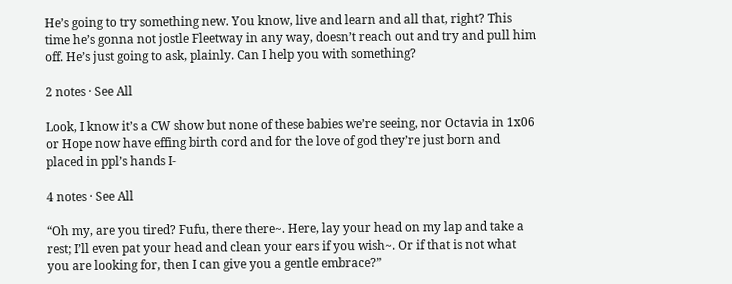He’s going to try something new. You know, live and learn and all that, right? This time he’s gonna not jostle Fleetway in any way, doesn’t reach out and try and pull him off. He’s just going to ask, plainly. Can I help you with something?

2 notes · See All

Look, I know it’s a CW show but none of these babies we’re seeing, nor Octavia in 1x06 or Hope now have effing birth cord and for the love of god they’re just born and placed in ppl’s hands I-

4 notes · See All

“Oh my, are you tired? Fufu, there there~. Here, lay your head on my lap and take a rest; I’ll even pat your head and clean your ears if you wish~. Or if that is not what you are looking for, then I can give you a gentle embrace?”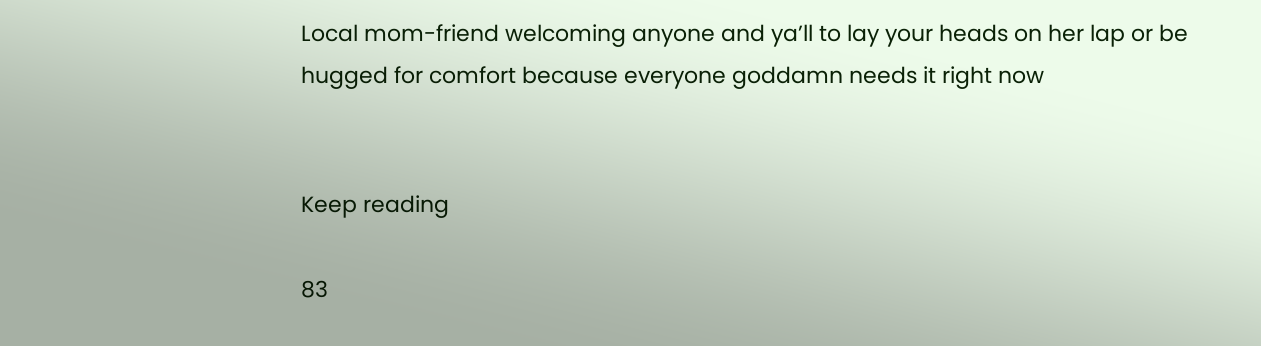Local mom-friend welcoming anyone and ya’ll to lay your heads on her lap or be hugged for comfort because everyone goddamn needs it right now


Keep reading

83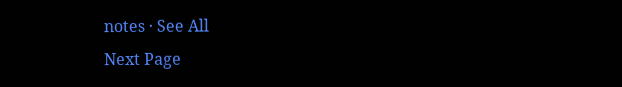notes · See All
Next Page